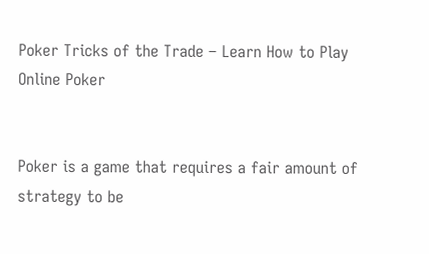Poker Tricks of the Trade – Learn How to Play Online Poker


Poker is a game that requires a fair amount of strategy to be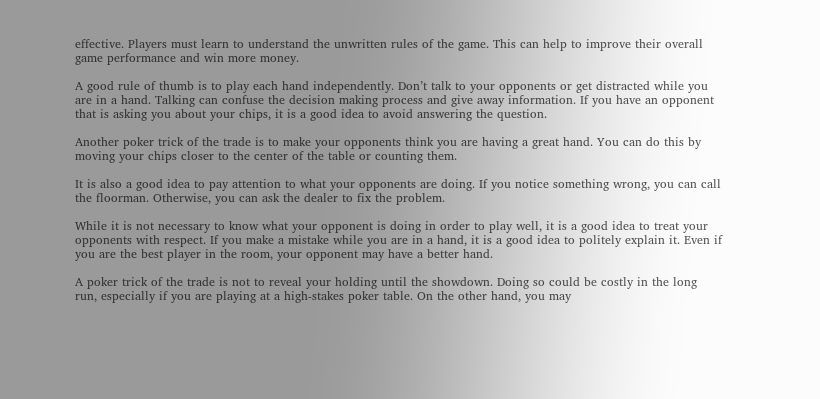effective. Players must learn to understand the unwritten rules of the game. This can help to improve their overall game performance and win more money.

A good rule of thumb is to play each hand independently. Don’t talk to your opponents or get distracted while you are in a hand. Talking can confuse the decision making process and give away information. If you have an opponent that is asking you about your chips, it is a good idea to avoid answering the question.

Another poker trick of the trade is to make your opponents think you are having a great hand. You can do this by moving your chips closer to the center of the table or counting them.

It is also a good idea to pay attention to what your opponents are doing. If you notice something wrong, you can call the floorman. Otherwise, you can ask the dealer to fix the problem.

While it is not necessary to know what your opponent is doing in order to play well, it is a good idea to treat your opponents with respect. If you make a mistake while you are in a hand, it is a good idea to politely explain it. Even if you are the best player in the room, your opponent may have a better hand.

A poker trick of the trade is not to reveal your holding until the showdown. Doing so could be costly in the long run, especially if you are playing at a high-stakes poker table. On the other hand, you may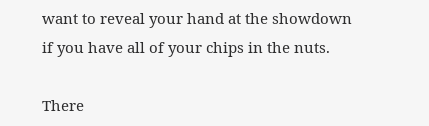want to reveal your hand at the showdown if you have all of your chips in the nuts.

There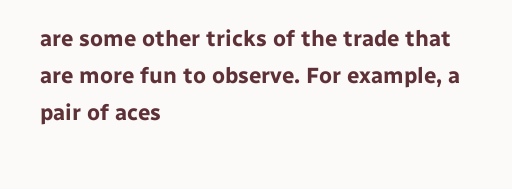are some other tricks of the trade that are more fun to observe. For example, a pair of aces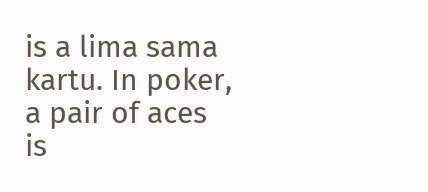is a lima sama kartu. In poker, a pair of aces is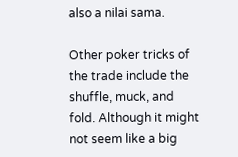also a nilai sama.

Other poker tricks of the trade include the shuffle, muck, and fold. Although it might not seem like a big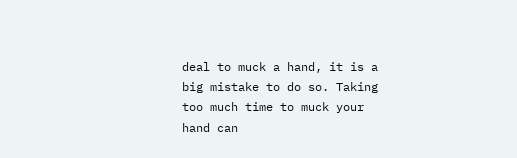deal to muck a hand, it is a big mistake to do so. Taking too much time to muck your hand can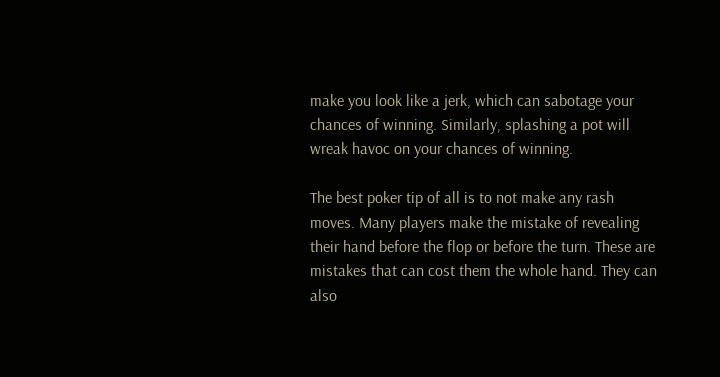make you look like a jerk, which can sabotage your chances of winning. Similarly, splashing a pot will wreak havoc on your chances of winning.

The best poker tip of all is to not make any rash moves. Many players make the mistake of revealing their hand before the flop or before the turn. These are mistakes that can cost them the whole hand. They can also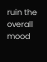ruin the overall mood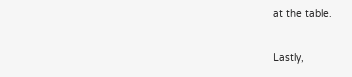at the table.

Lastly,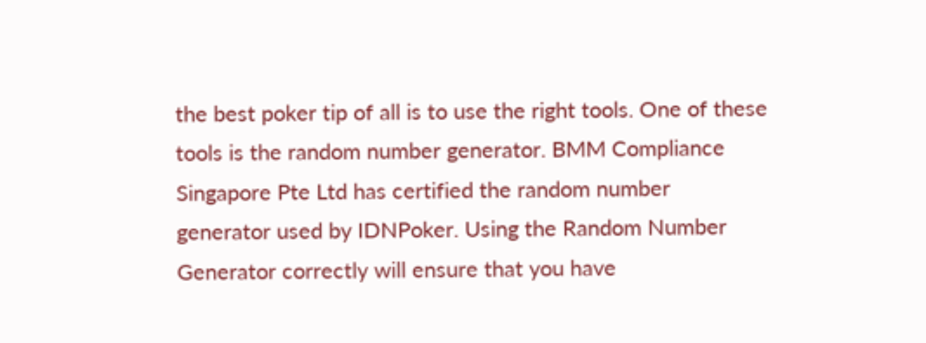the best poker tip of all is to use the right tools. One of these tools is the random number generator. BMM Compliance Singapore Pte Ltd has certified the random number generator used by IDNPoker. Using the Random Number Generator correctly will ensure that you have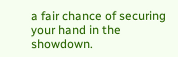a fair chance of securing your hand in the showdown.